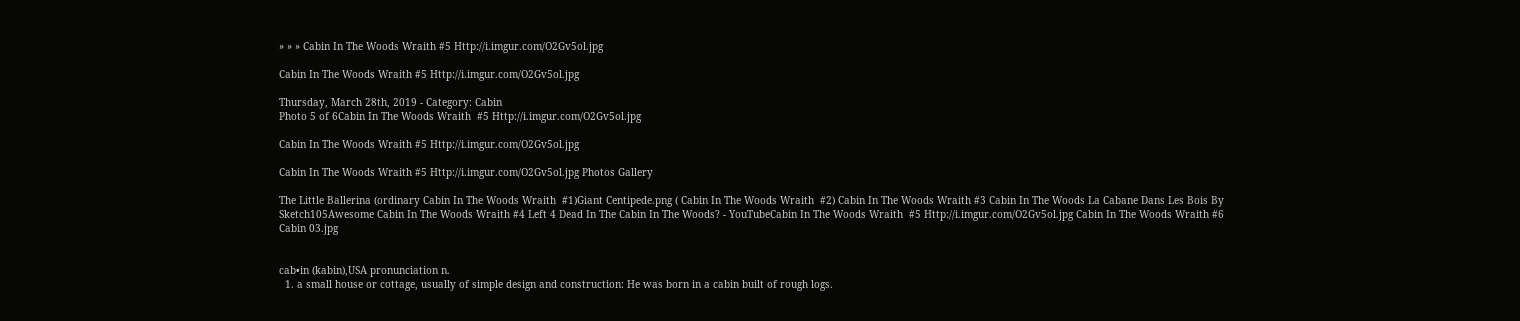» » » Cabin In The Woods Wraith #5 Http://i.imgur.com/O2Gv5ol.jpg

Cabin In The Woods Wraith #5 Http://i.imgur.com/O2Gv5ol.jpg

Thursday, March 28th, 2019 - Category: Cabin
Photo 5 of 6Cabin In The Woods Wraith  #5 Http://i.imgur.com/O2Gv5ol.jpg

Cabin In The Woods Wraith #5 Http://i.imgur.com/O2Gv5ol.jpg

Cabin In The Woods Wraith #5 Http://i.imgur.com/O2Gv5ol.jpg Photos Gallery

The Little Ballerina (ordinary Cabin In The Woods Wraith  #1)Giant Centipede.png ( Cabin In The Woods Wraith  #2) Cabin In The Woods Wraith #3 Cabin In The Woods La Cabane Dans Les Bois By Sketch105Awesome Cabin In The Woods Wraith #4 Left 4 Dead In The Cabin In The Woods? - YouTubeCabin In The Woods Wraith  #5 Http://i.imgur.com/O2Gv5ol.jpg Cabin In The Woods Wraith #6 Cabin 03.jpg


cab•in (kabin),USA pronunciation n.
  1. a small house or cottage, usually of simple design and construction: He was born in a cabin built of rough logs.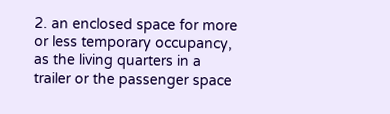2. an enclosed space for more or less temporary occupancy, as the living quarters in a trailer or the passenger space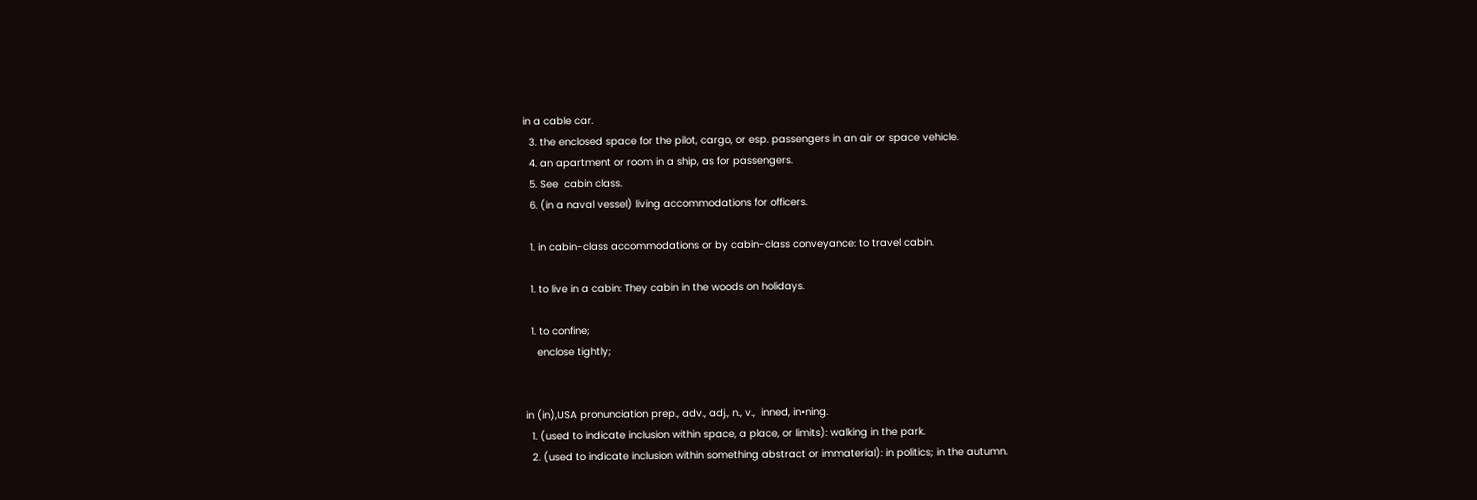in a cable car.
  3. the enclosed space for the pilot, cargo, or esp. passengers in an air or space vehicle.
  4. an apartment or room in a ship, as for passengers.
  5. See  cabin class.
  6. (in a naval vessel) living accommodations for officers.

  1. in cabin-class accommodations or by cabin-class conveyance: to travel cabin.

  1. to live in a cabin: They cabin in the woods on holidays.

  1. to confine;
    enclose tightly;


in (in),USA pronunciation prep., adv., adj., n., v.,  inned, in•ning.
  1. (used to indicate inclusion within space, a place, or limits): walking in the park.
  2. (used to indicate inclusion within something abstract or immaterial): in politics; in the autumn.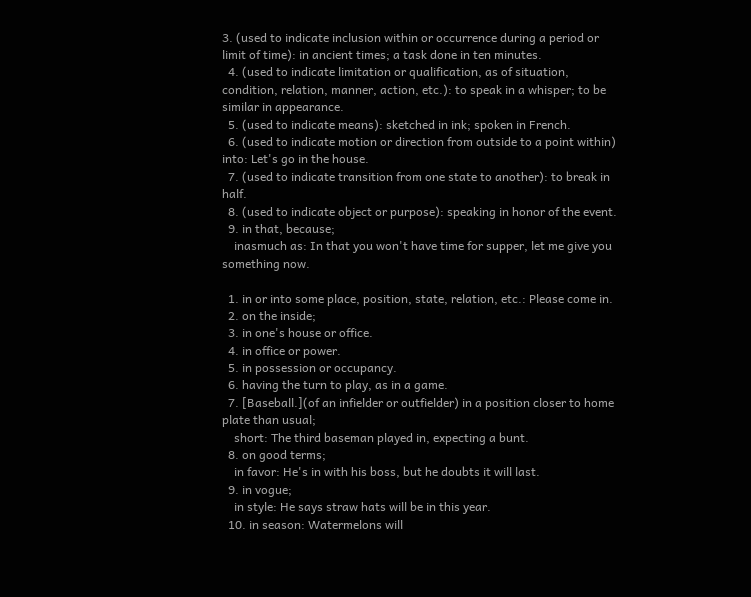3. (used to indicate inclusion within or occurrence during a period or limit of time): in ancient times; a task done in ten minutes.
  4. (used to indicate limitation or qualification, as of situation, condition, relation, manner, action, etc.): to speak in a whisper; to be similar in appearance.
  5. (used to indicate means): sketched in ink; spoken in French.
  6. (used to indicate motion or direction from outside to a point within) into: Let's go in the house.
  7. (used to indicate transition from one state to another): to break in half.
  8. (used to indicate object or purpose): speaking in honor of the event.
  9. in that, because;
    inasmuch as: In that you won't have time for supper, let me give you something now.

  1. in or into some place, position, state, relation, etc.: Please come in.
  2. on the inside;
  3. in one's house or office.
  4. in office or power.
  5. in possession or occupancy.
  6. having the turn to play, as in a game.
  7. [Baseball.](of an infielder or outfielder) in a position closer to home plate than usual;
    short: The third baseman played in, expecting a bunt.
  8. on good terms;
    in favor: He's in with his boss, but he doubts it will last.
  9. in vogue;
    in style: He says straw hats will be in this year.
  10. in season: Watermelons will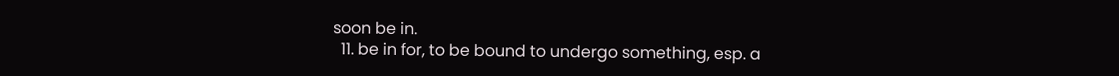soon be in.
  11. be in for, to be bound to undergo something, esp. a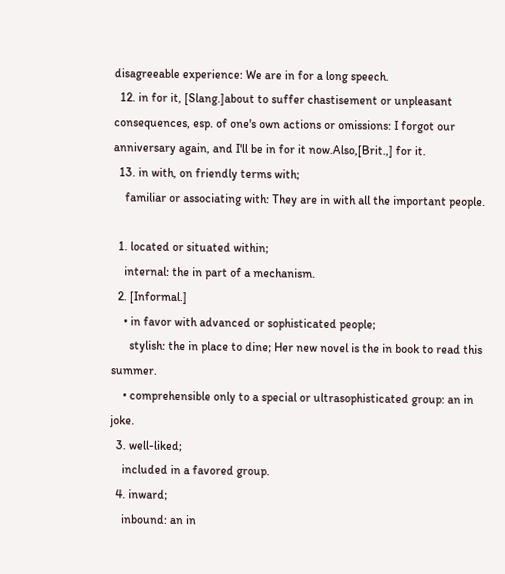disagreeable experience: We are in for a long speech.
  12. in for it, [Slang.]about to suffer chastisement or unpleasant consequences, esp. of one's own actions or omissions: I forgot our anniversary again, and I'll be in for it now.Also,[Brit.,] for it.
  13. in with, on friendly terms with;
    familiar or associating with: They are in with all the important people.

  1. located or situated within;
    internal: the in part of a mechanism.
  2. [Informal.]
    • in favor with advanced or sophisticated people;
      stylish: the in place to dine; Her new novel is the in book to read this summer.
    • comprehensible only to a special or ultrasophisticated group: an in joke.
  3. well-liked;
    included in a favored group.
  4. inward;
    inbound: an in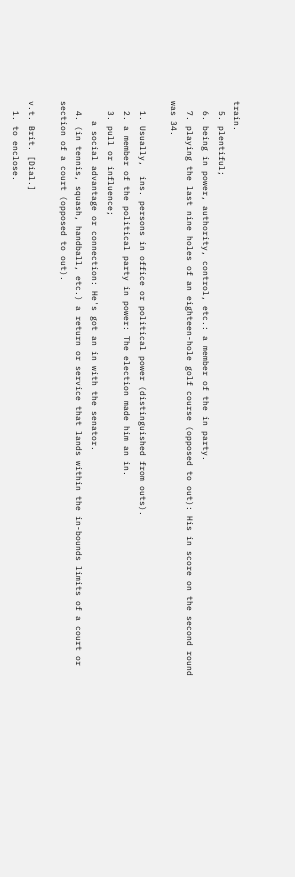train.
  5. plentiful;
  6. being in power, authority, control, etc.: a member of the in party.
  7. playing the last nine holes of an eighteen-hole golf course (opposed to out): His in score on the second round was 34.

  1. Usually,  ins. persons in office or political power (distinguished from outs).
  2. a member of the political party in power: The election made him an in.
  3. pull or influence;
    a social advantage or connection: He's got an in with the senator.
  4. (in tennis, squash, handball, etc.) a return or service that lands within the in-bounds limits of a court or section of a court (opposed to out).

v.t. Brit. [Dial.]
  1. to enclose.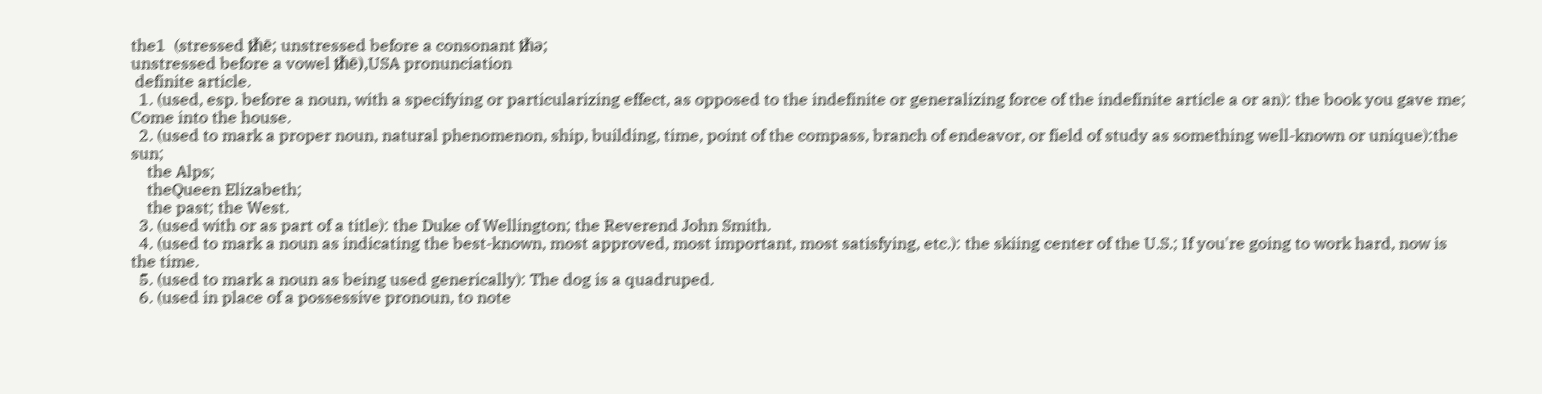the1  (stressed ᵺē; unstressed before a consonant ᵺə;
unstressed before a vowel ᵺē),USA pronunciation
 definite article.
  1. (used, esp. before a noun, with a specifying or particularizing effect, as opposed to the indefinite or generalizing force of the indefinite article a or an): the book you gave me; Come into the house.
  2. (used to mark a proper noun, natural phenomenon, ship, building, time, point of the compass, branch of endeavor, or field of study as something well-known or unique):the sun;
    the Alps;
    theQueen Elizabeth;
    the past; the West.
  3. (used with or as part of a title): the Duke of Wellington; the Reverend John Smith.
  4. (used to mark a noun as indicating the best-known, most approved, most important, most satisfying, etc.): the skiing center of the U.S.; If you're going to work hard, now is the time.
  5. (used to mark a noun as being used generically): The dog is a quadruped.
  6. (used in place of a possessive pronoun, to note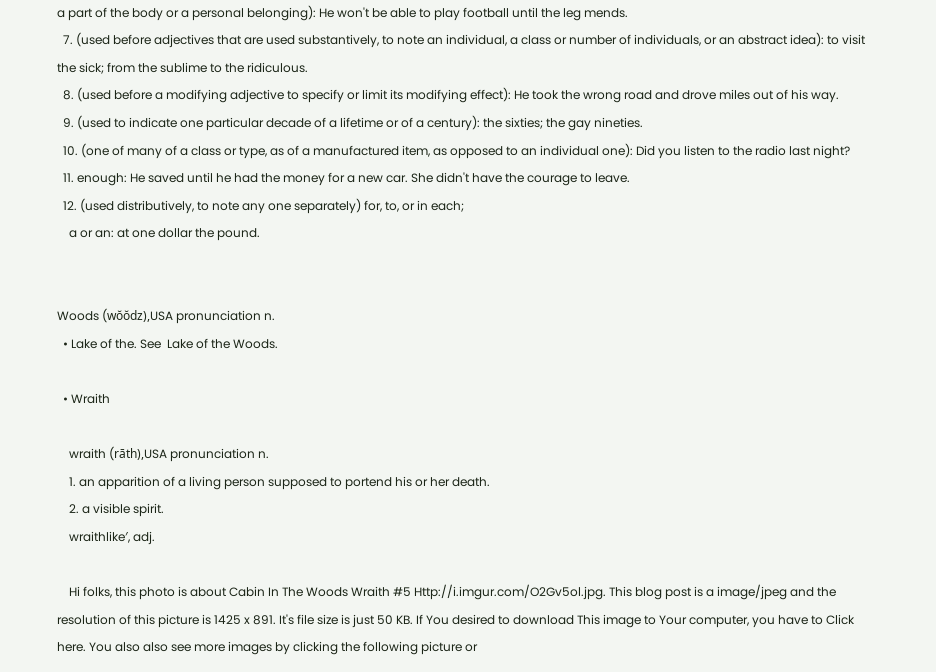a part of the body or a personal belonging): He won't be able to play football until the leg mends.
  7. (used before adjectives that are used substantively, to note an individual, a class or number of individuals, or an abstract idea): to visit the sick; from the sublime to the ridiculous.
  8. (used before a modifying adjective to specify or limit its modifying effect): He took the wrong road and drove miles out of his way.
  9. (used to indicate one particular decade of a lifetime or of a century): the sixties; the gay nineties.
  10. (one of many of a class or type, as of a manufactured item, as opposed to an individual one): Did you listen to the radio last night?
  11. enough: He saved until he had the money for a new car. She didn't have the courage to leave.
  12. (used distributively, to note any one separately) for, to, or in each;
    a or an: at one dollar the pound.


Woods (wŏŏdz),USA pronunciation n.
  • Lake of the. See  Lake of the Woods.

  • Wraith

    wraith (rāth),USA pronunciation n.
    1. an apparition of a living person supposed to portend his or her death.
    2. a visible spirit.
    wraithlike′, adj.

    Hi folks, this photo is about Cabin In The Woods Wraith #5 Http://i.imgur.com/O2Gv5ol.jpg. This blog post is a image/jpeg and the resolution of this picture is 1425 x 891. It's file size is just 50 KB. If You desired to download This image to Your computer, you have to Click here. You also also see more images by clicking the following picture or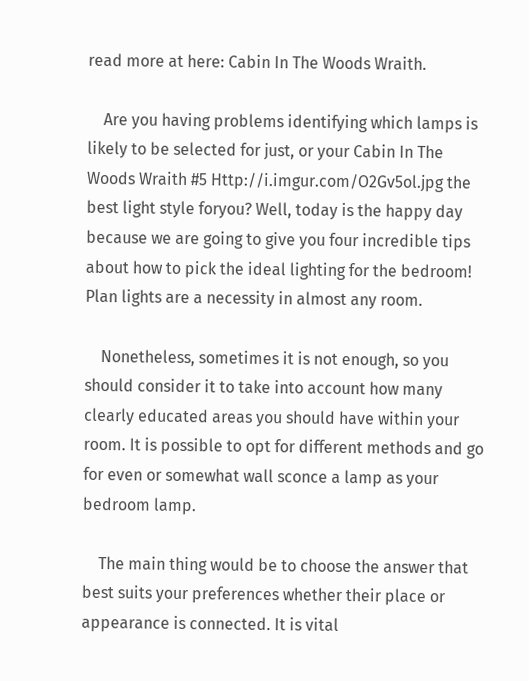read more at here: Cabin In The Woods Wraith.

    Are you having problems identifying which lamps is likely to be selected for just, or your Cabin In The Woods Wraith #5 Http://i.imgur.com/O2Gv5ol.jpg the best light style foryou? Well, today is the happy day because we are going to give you four incredible tips about how to pick the ideal lighting for the bedroom! Plan lights are a necessity in almost any room.

    Nonetheless, sometimes it is not enough, so you should consider it to take into account how many clearly educated areas you should have within your room. It is possible to opt for different methods and go for even or somewhat wall sconce a lamp as your bedroom lamp.

    The main thing would be to choose the answer that best suits your preferences whether their place or appearance is connected. It is vital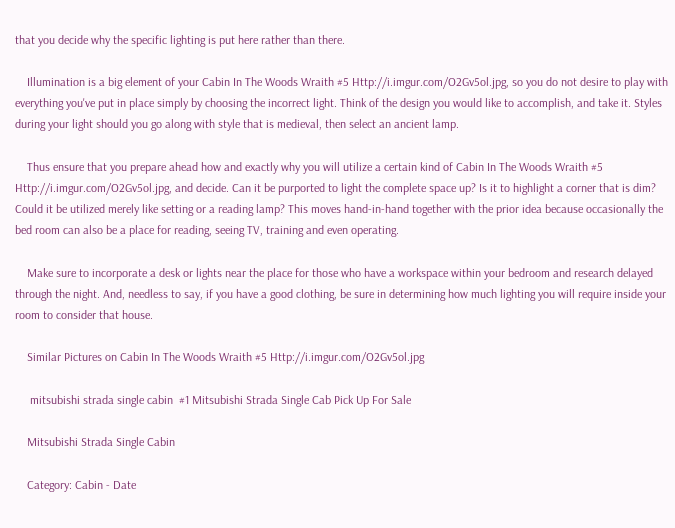that you decide why the specific lighting is put here rather than there.

    Illumination is a big element of your Cabin In The Woods Wraith #5 Http://i.imgur.com/O2Gv5ol.jpg, so you do not desire to play with everything you've put in place simply by choosing the incorrect light. Think of the design you would like to accomplish, and take it. Styles during your light should you go along with style that is medieval, then select an ancient lamp.

    Thus ensure that you prepare ahead how and exactly why you will utilize a certain kind of Cabin In The Woods Wraith #5 Http://i.imgur.com/O2Gv5ol.jpg, and decide. Can it be purported to light the complete space up? Is it to highlight a corner that is dim? Could it be utilized merely like setting or a reading lamp? This moves hand-in-hand together with the prior idea because occasionally the bed room can also be a place for reading, seeing TV, training and even operating.

    Make sure to incorporate a desk or lights near the place for those who have a workspace within your bedroom and research delayed through the night. And, needless to say, if you have a good clothing, be sure in determining how much lighting you will require inside your room to consider that house.

    Similar Pictures on Cabin In The Woods Wraith #5 Http://i.imgur.com/O2Gv5ol.jpg

     mitsubishi strada single cabin  #1 Mitsubishi Strada Single Cab Pick Up For Sale

    Mitsubishi Strada Single Cabin

    Category: Cabin - Date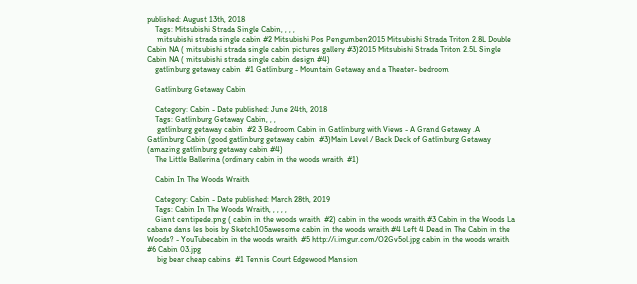published: August 13th, 2018
    Tags: Mitsubishi Strada Single Cabin, , , ,
     mitsubishi strada single cabin #2 Mitsubishi Pos Pengumben2015 Mitsubishi Strada Triton 2.8L Double Cabin NA ( mitsubishi strada single cabin pictures gallery #3)2015 Mitsubishi Strada Triton 2.5L Single Cabin NA ( mitsubishi strada single cabin design #4)
    gatlinburg getaway cabin  #1 Gatlinburg - Mountain Getaway and a Theater- bedroom

    Gatlinburg Getaway Cabin

    Category: Cabin - Date published: June 24th, 2018
    Tags: Gatlinburg Getaway Cabin, , ,
     gatlinburg getaway cabin  #2 3 Bedroom Cabin in Gatlinburg with Views - A Grand Getaway .A Gatlinburg Cabin (good gatlinburg getaway cabin  #3)Main Level / Back Deck of Gatlinburg Getaway (amazing gatlinburg getaway cabin #4)
    The Little Ballerina (ordinary cabin in the woods wraith  #1)

    Cabin In The Woods Wraith

    Category: Cabin - Date published: March 28th, 2019
    Tags: Cabin In The Woods Wraith, , , , ,
    Giant centipede.png ( cabin in the woods wraith  #2) cabin in the woods wraith #3 Cabin in the Woods La cabane dans les bois by Sketch105awesome cabin in the woods wraith #4 Left 4 Dead in The Cabin in the Woods? - YouTubecabin in the woods wraith  #5 http://i.imgur.com/O2Gv5ol.jpg cabin in the woods wraith #6 Cabin 03.jpg
     big bear cheap cabins  #1 Tennis Court Edgewood Mansion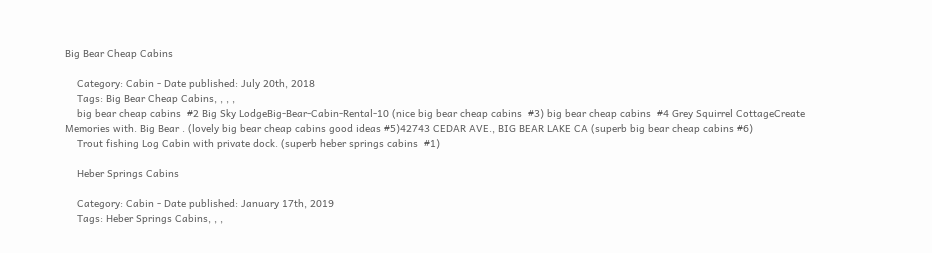Big Bear Cheap Cabins

    Category: Cabin - Date published: July 20th, 2018
    Tags: Big Bear Cheap Cabins, , , ,
    big bear cheap cabins  #2 Big Sky LodgeBig-Bear-Cabin-Rental-10 (nice big bear cheap cabins  #3) big bear cheap cabins  #4 Grey Squirrel CottageCreate Memories with. Big Bear . (lovely big bear cheap cabins good ideas #5)42743 CEDAR AVE., BIG BEAR LAKE CA (superb big bear cheap cabins #6)
    Trout fishing Log Cabin with private dock. (superb heber springs cabins  #1)

    Heber Springs Cabins

    Category: Cabin - Date published: January 17th, 2019
    Tags: Heber Springs Cabins, , ,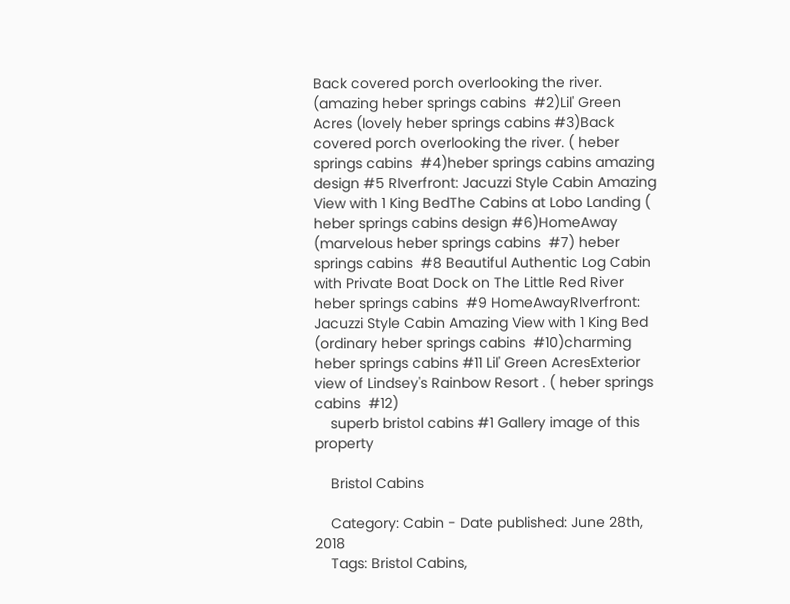Back covered porch overlooking the river. (amazing heber springs cabins  #2)Lil' Green Acres (lovely heber springs cabins #3)Back covered porch overlooking the river. ( heber springs cabins  #4)heber springs cabins amazing design #5 RIverfront: Jacuzzi Style Cabin Amazing View with 1 King BedThe Cabins at Lobo Landing ( heber springs cabins design #6)HomeAway (marvelous heber springs cabins  #7) heber springs cabins  #8 Beautiful Authentic Log Cabin with Private Boat Dock on The Little Red River heber springs cabins  #9 HomeAwayRIverfront: Jacuzzi Style Cabin Amazing View with 1 King Bed (ordinary heber springs cabins  #10)charming heber springs cabins #11 Lil' Green AcresExterior view of Lindsey's Rainbow Resort . ( heber springs cabins  #12)
    superb bristol cabins #1 Gallery image of this property

    Bristol Cabins

    Category: Cabin - Date published: June 28th, 2018
    Tags: Bristol Cabins,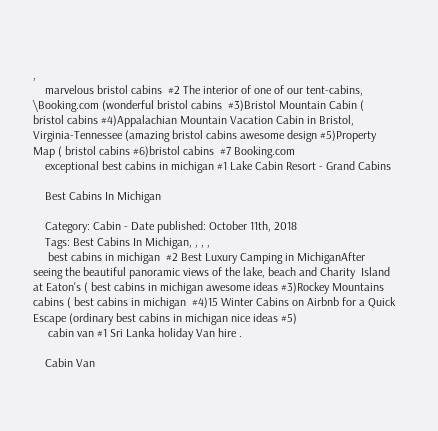,
    marvelous bristol cabins  #2 The interior of one of our tent-cabins, \Booking.com (wonderful bristol cabins  #3)Bristol Mountain Cabin ( bristol cabins #4)Appalachian Mountain Vacation Cabin in Bristol, Virginia-Tennessee (amazing bristol cabins awesome design #5)Property Map ( bristol cabins #6)bristol cabins  #7 Booking.com
    exceptional best cabins in michigan #1 Lake Cabin Resort - Grand Cabins

    Best Cabins In Michigan

    Category: Cabin - Date published: October 11th, 2018
    Tags: Best Cabins In Michigan, , , ,
     best cabins in michigan  #2 Best Luxury Camping in MichiganAfter seeing the beautiful panoramic views of the lake, beach and Charity  Island at Eaton's ( best cabins in michigan awesome ideas #3)Rockey Mountains cabins ( best cabins in michigan  #4)15 Winter Cabins on Airbnb for a Quick Escape (ordinary best cabins in michigan nice ideas #5)
     cabin van #1 Sri Lanka holiday Van hire .

    Cabin Van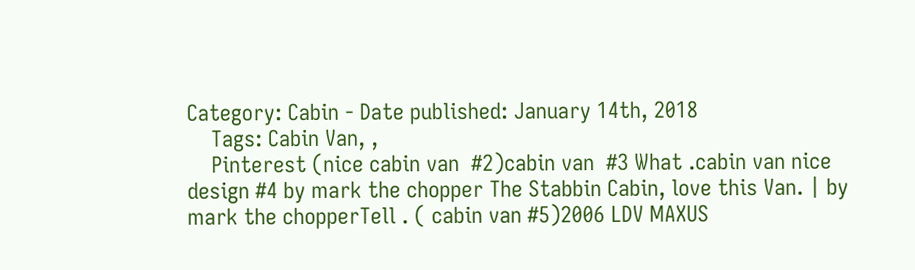Category: Cabin - Date published: January 14th, 2018
    Tags: Cabin Van, ,
    Pinterest (nice cabin van  #2)cabin van  #3 What .cabin van nice design #4 by mark the chopper The Stabbin Cabin, love this Van. | by mark the chopperTell . ( cabin van #5)2006 LDV MAXUS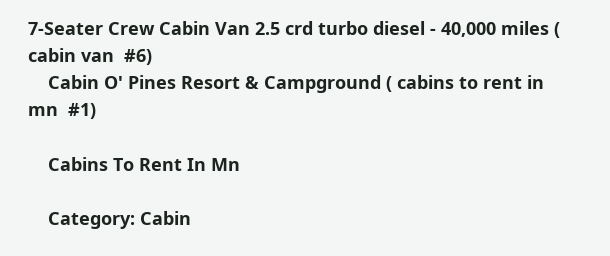7-Seater Crew Cabin Van 2.5 crd turbo diesel - 40,000 miles ( cabin van  #6)
    Cabin O' Pines Resort & Campground ( cabins to rent in mn  #1)

    Cabins To Rent In Mn

    Category: Cabin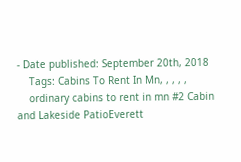- Date published: September 20th, 2018
    Tags: Cabins To Rent In Mn, , , , ,
    ordinary cabins to rent in mn #2 Cabin and Lakeside PatioEverett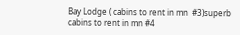Bay Lodge ( cabins to rent in mn  #3)superb cabins to rent in mn #4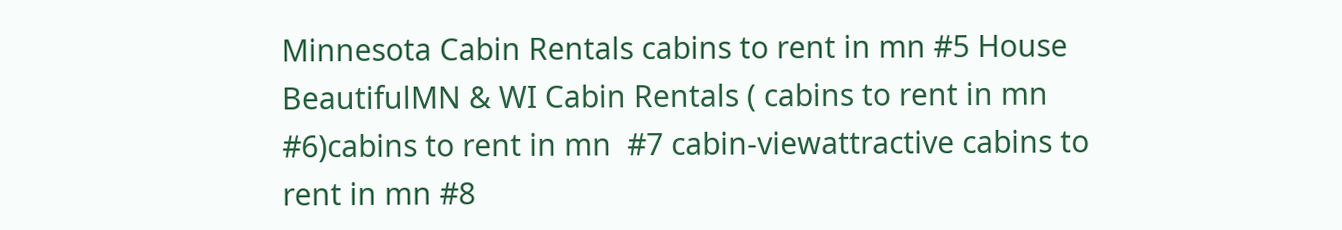Minnesota Cabin Rentals cabins to rent in mn #5 House BeautifulMN & WI Cabin Rentals ( cabins to rent in mn  #6)cabins to rent in mn  #7 cabin-viewattractive cabins to rent in mn #8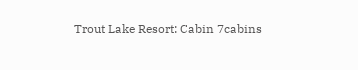Trout Lake Resort: Cabin 7cabins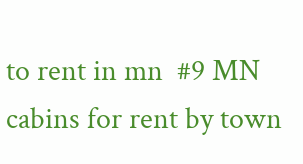to rent in mn  #9 MN cabins for rent by town